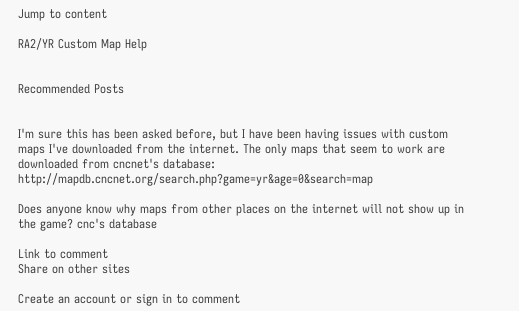Jump to content

RA2/YR Custom Map Help


Recommended Posts


I'm sure this has been asked before, but I have been having issues with custom maps I've downloaded from the internet. The only maps that seem to work are downloaded from cncnet's database: http://mapdb.cncnet.org/search.php?game=yr&age=0&search=map

Does anyone know why maps from other places on the internet will not show up in the game? cnc's database

Link to comment
Share on other sites

Create an account or sign in to comment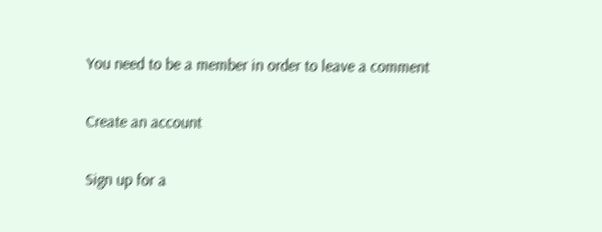You need to be a member in order to leave a comment

Create an account

Sign up for a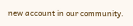new account in our community.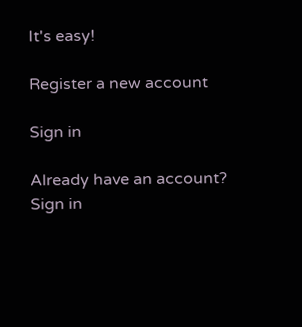It's easy!

Register a new account

Sign in

Already have an account? Sign in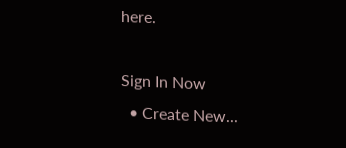here.

Sign In Now
  • Create New...